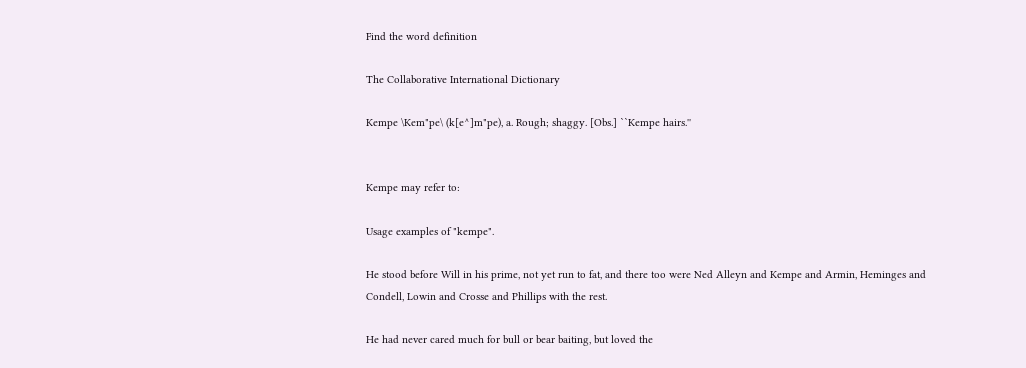Find the word definition

The Collaborative International Dictionary

Kempe \Kem"pe\ (k[e^]m"pe), a. Rough; shaggy. [Obs.] ``Kempe hairs.''


Kempe may refer to:

Usage examples of "kempe".

He stood before Will in his prime, not yet run to fat, and there too were Ned Alleyn and Kempe and Armin, Heminges and Condell, Lowin and Crosse and Phillips with the rest.

He had never cared much for bull or bear baiting, but loved the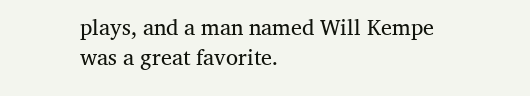plays, and a man named Will Kempe was a great favorite.